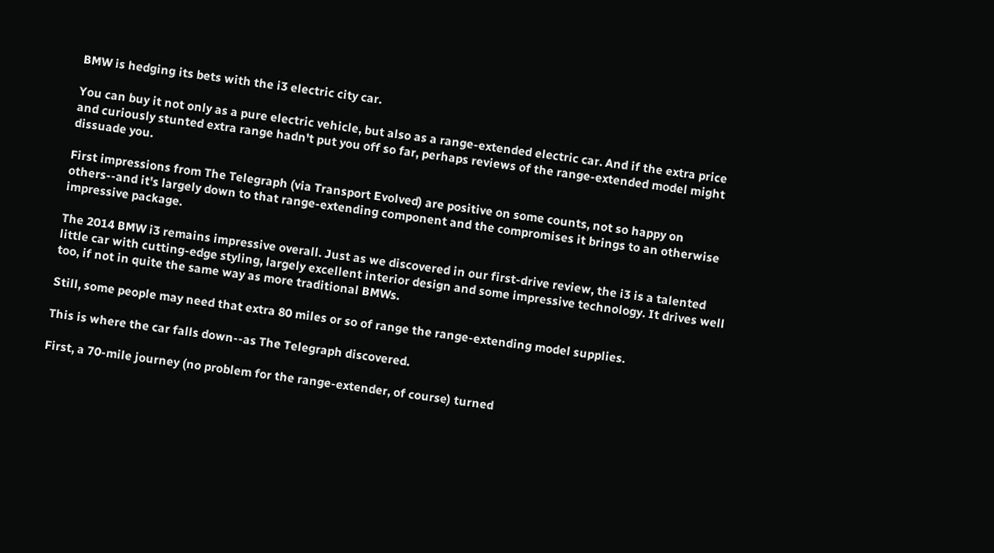BMW is hedging its bets with the i3 electric city car.

You can buy it not only as a pure electric vehicle, but also as a range-extended electric car. And if the extra price and curiously stunted extra range hadn't put you off so far, perhaps reviews of the range-extended model might dissuade you.

First impressions from The Telegraph (via Transport Evolved) are positive on some counts, not so happy on others--and it's largely down to that range-extending component and the compromises it brings to an otherwise impressive package.

The 2014 BMW i3 remains impressive overall. Just as we discovered in our first-drive review, the i3 is a talented little car with cutting-edge styling, largely excellent interior design and some impressive technology. It drives well too, if not in quite the same way as more traditional BMWs.

Still, some people may need that extra 80 miles or so of range the range-extending model supplies.

This is where the car falls down--as The Telegraph discovered.

First, a 70-mile journey (no problem for the range-extender, of course) turned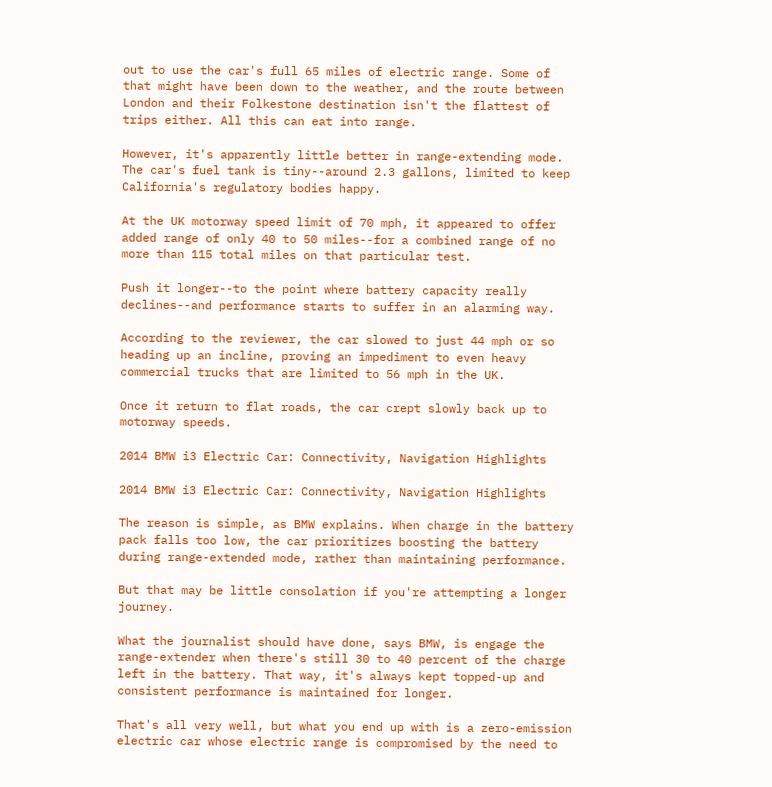out to use the car's full 65 miles of electric range. Some of that might have been down to the weather, and the route between London and their Folkestone destination isn't the flattest of trips either. All this can eat into range.

However, it's apparently little better in range-extending mode. The car's fuel tank is tiny--around 2.3 gallons, limited to keep California's regulatory bodies happy.

At the UK motorway speed limit of 70 mph, it appeared to offer added range of only 40 to 50 miles--for a combined range of no more than 115 total miles on that particular test.

Push it longer--to the point where battery capacity really declines--and performance starts to suffer in an alarming way.

According to the reviewer, the car slowed to just 44 mph or so heading up an incline, proving an impediment to even heavy commercial trucks that are limited to 56 mph in the UK.

Once it return to flat roads, the car crept slowly back up to motorway speeds.

2014 BMW i3 Electric Car: Connectivity, Navigation Highlights

2014 BMW i3 Electric Car: Connectivity, Navigation Highlights

The reason is simple, as BMW explains. When charge in the battery pack falls too low, the car prioritizes boosting the battery during range-extended mode, rather than maintaining performance.

But that may be little consolation if you're attempting a longer journey.

What the journalist should have done, says BMW, is engage the range-extender when there's still 30 to 40 percent of the charge left in the battery. That way, it's always kept topped-up and consistent performance is maintained for longer.

That's all very well, but what you end up with is a zero-emission electric car whose electric range is compromised by the need to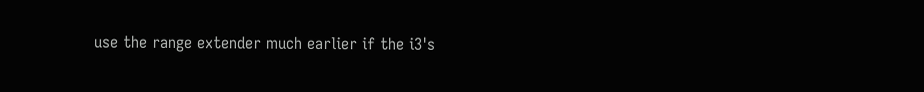use the range extender much earlier if the i3's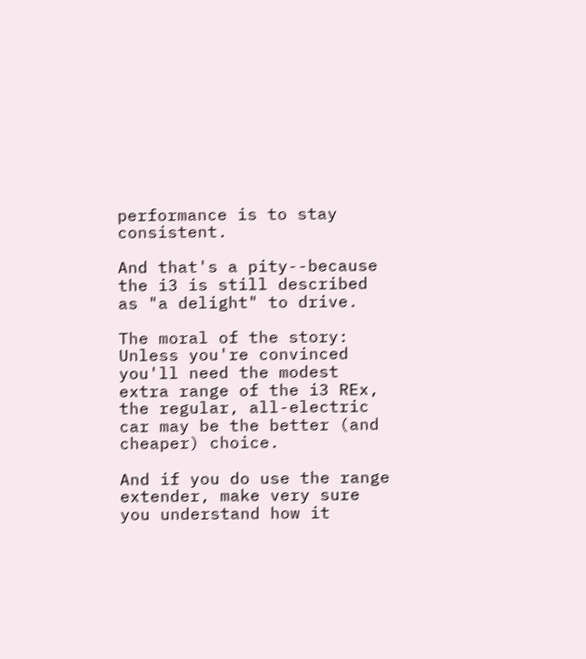performance is to stay consistent.

And that's a pity--because the i3 is still described as "a delight" to drive.

The moral of the story: Unless you're convinced you'll need the modest extra range of the i3 REx, the regular, all-electric car may be the better (and cheaper) choice.

And if you do use the range extender, make very sure you understand how it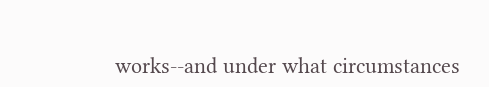works--and under what circumstances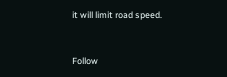it will limit road speed.


Follow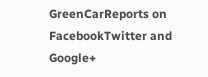GreenCarReports on FacebookTwitter and Google+